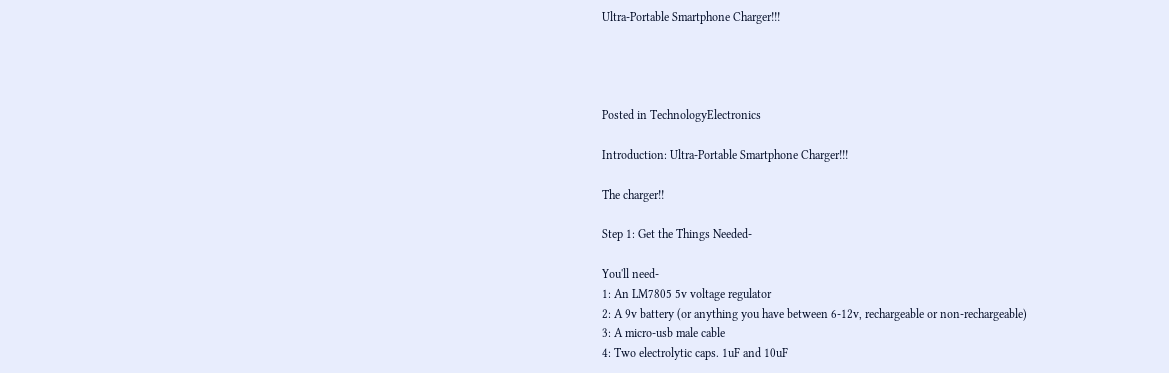Ultra-Portable Smartphone Charger!!!




Posted in TechnologyElectronics

Introduction: Ultra-Portable Smartphone Charger!!!

The charger!!

Step 1: Get the Things Needed-

You'll need-
1: An LM7805 5v voltage regulator
2: A 9v battery (or anything you have between 6-12v, rechargeable or non-rechargeable)
3: A micro-usb male cable
4: Two electrolytic caps. 1uF and 10uF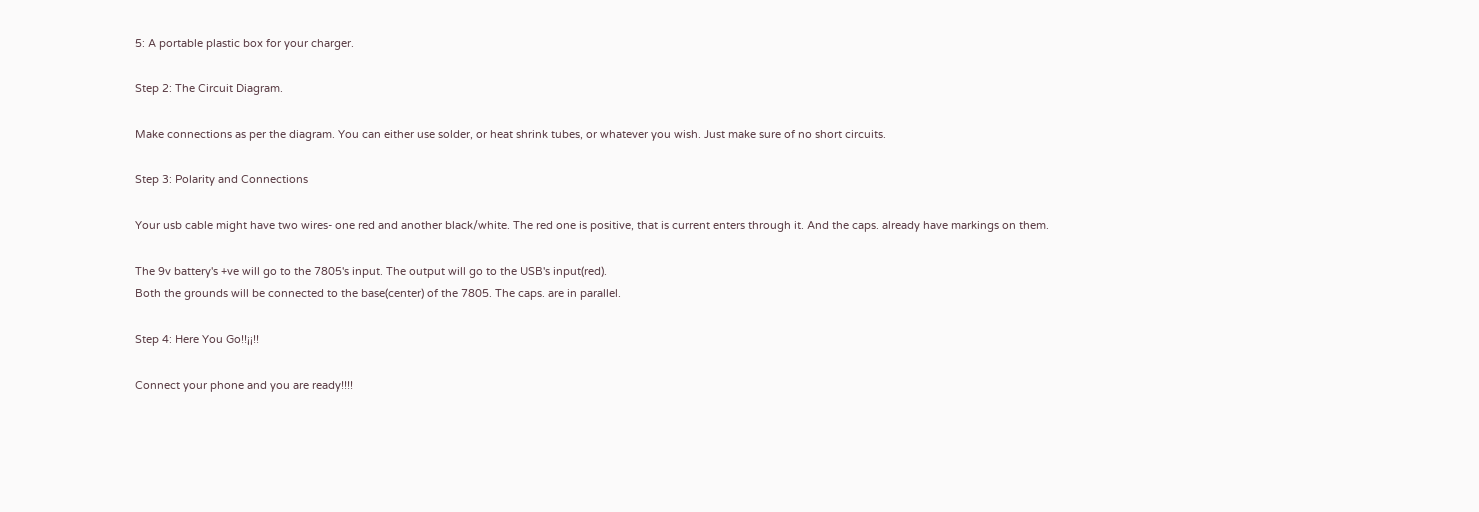5: A portable plastic box for your charger.

Step 2: The Circuit Diagram.

Make connections as per the diagram. You can either use solder, or heat shrink tubes, or whatever you wish. Just make sure of no short circuits.

Step 3: Polarity and Connections

Your usb cable might have two wires- one red and another black/white. The red one is positive, that is current enters through it. And the caps. already have markings on them.

The 9v battery's +ve will go to the 7805's input. The output will go to the USB's input(red).
Both the grounds will be connected to the base(center) of the 7805. The caps. are in parallel.

Step 4: Here You Go!!¡¡!!

Connect your phone and you are ready!!!!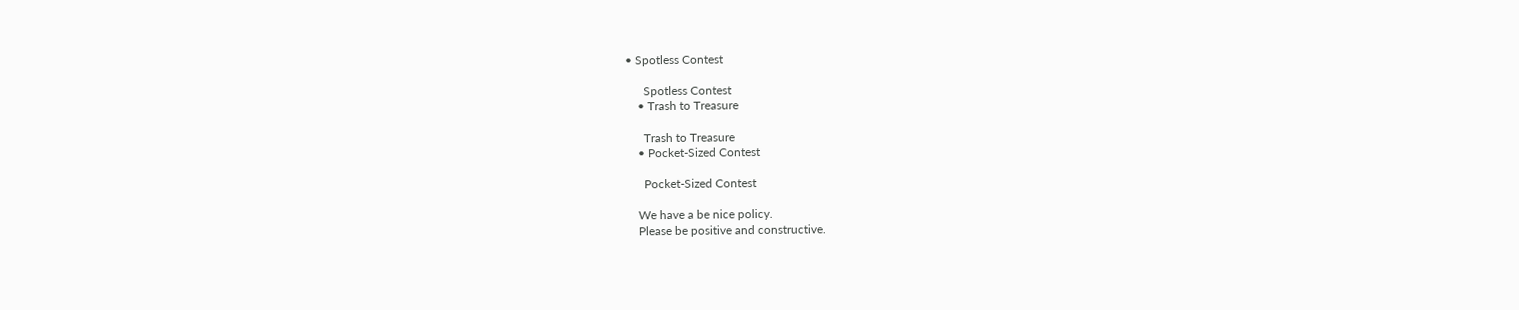• Spotless Contest

      Spotless Contest
    • Trash to Treasure

      Trash to Treasure
    • Pocket-Sized Contest

      Pocket-Sized Contest

    We have a be nice policy.
    Please be positive and constructive.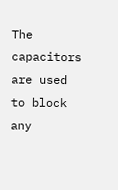The capacitors are used to block any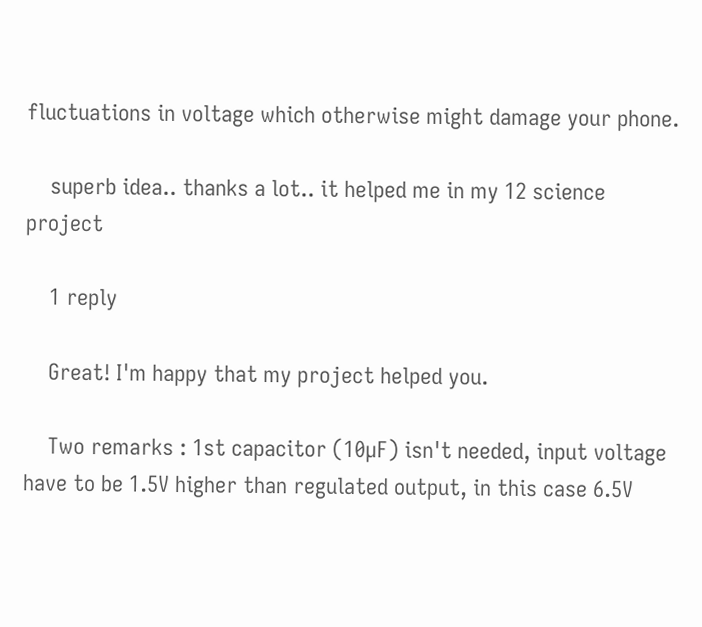fluctuations in voltage which otherwise might damage your phone.

    superb idea.. thanks a lot.. it helped me in my 12 science project

    1 reply

    Great! I'm happy that my project helped you.

    Two remarks : 1st capacitor (10µF) isn't needed, input voltage have to be 1.5V higher than regulated output, in this case 6.5V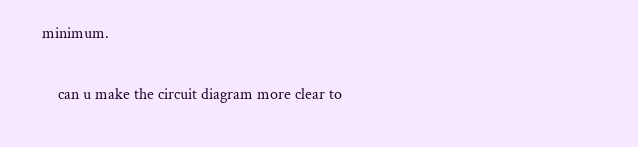minimum.

    can u make the circuit diagram more clear to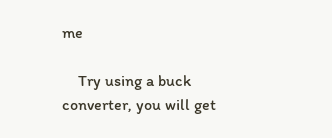me

    Try using a buck converter, you will get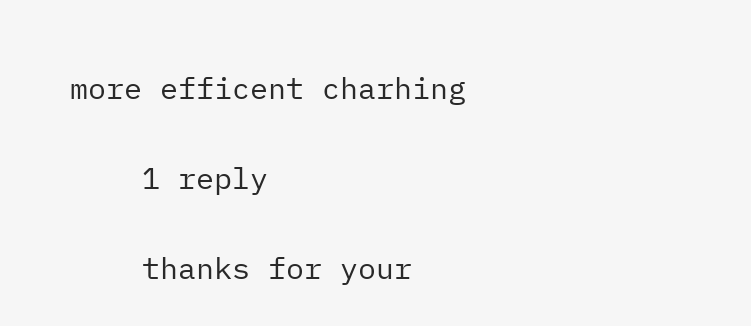more efficent charhing

    1 reply

    thanks for your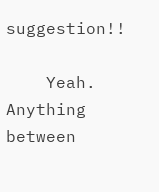suggestion!!

    Yeah. Anything between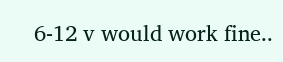6-12 v would work fine..